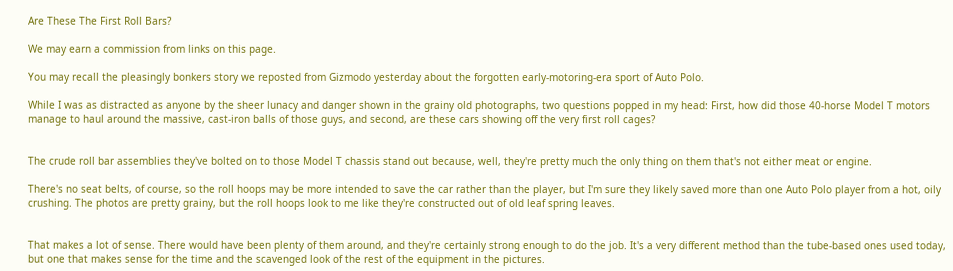Are These The First Roll Bars?

We may earn a commission from links on this page.

You may recall the pleasingly bonkers story we reposted from Gizmodo yesterday about the forgotten early-motoring-era sport of Auto Polo.

While I was as distracted as anyone by the sheer lunacy and danger shown in the grainy old photographs, two questions popped in my head: First, how did those 40-horse Model T motors manage to haul around the massive, cast-iron balls of those guys, and second, are these cars showing off the very first roll cages?


The crude roll bar assemblies they've bolted on to those Model T chassis stand out because, well, they're pretty much the only thing on them that's not either meat or engine.

There's no seat belts, of course, so the roll hoops may be more intended to save the car rather than the player, but I'm sure they likely saved more than one Auto Polo player from a hot, oily crushing. The photos are pretty grainy, but the roll hoops look to me like they're constructed out of old leaf spring leaves.


That makes a lot of sense. There would have been plenty of them around, and they're certainly strong enough to do the job. It's a very different method than the tube-based ones used today, but one that makes sense for the time and the scavenged look of the rest of the equipment in the pictures.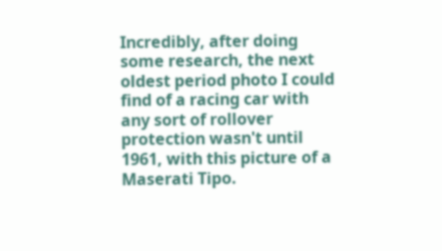Incredibly, after doing some research, the next oldest period photo I could find of a racing car with any sort of rollover protection wasn't until 1961, with this picture of a Maserati Tipo.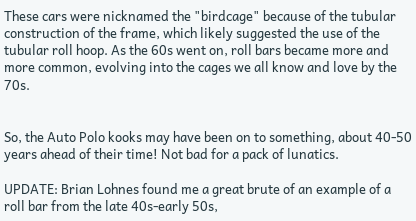These cars were nicknamed the "birdcage" because of the tubular construction of the frame, which likely suggested the use of the tubular roll hoop. As the 60s went on, roll bars became more and more common, evolving into the cages we all know and love by the 70s.


So, the Auto Polo kooks may have been on to something, about 40-50 years ahead of their time! Not bad for a pack of lunatics.

UPDATE: Brian Lohnes found me a great brute of an example of a roll bar from the late 40s-early 50s,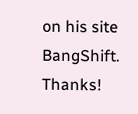on his site BangShift. Thanks!